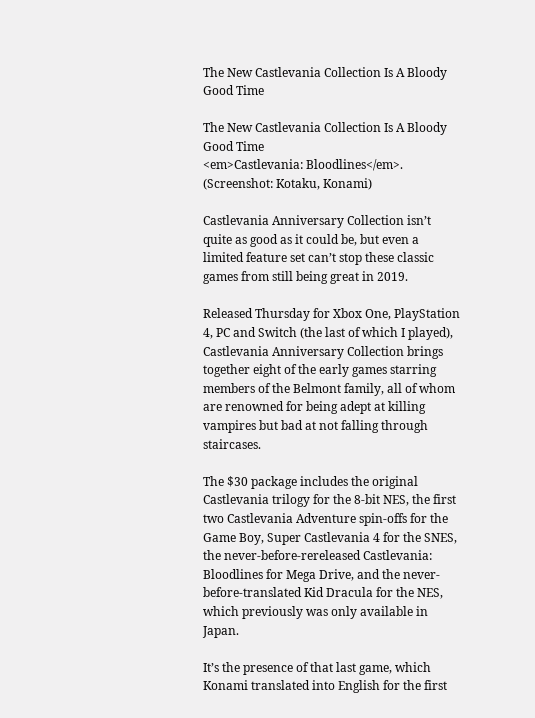The New Castlevania Collection Is A Bloody Good Time

The New Castlevania Collection Is A Bloody Good Time
<em>Castlevania: Bloodlines</em>. (Screenshot: Kotaku, Konami)

Castlevania Anniversary Collection isn’t quite as good as it could be, but even a limited feature set can’t stop these classic games from still being great in 2019.

Released Thursday for Xbox One, PlayStation 4, PC and Switch (the last of which I played), Castlevania Anniversary Collection brings together eight of the early games starring members of the Belmont family, all of whom are renowned for being adept at killing vampires but bad at not falling through staircases.

The $30 package includes the original Castlevania trilogy for the 8-bit NES, the first two Castlevania Adventure spin-offs for the Game Boy, Super Castlevania 4 for the SNES, the never-before-rereleased Castlevania: Bloodlines for Mega Drive, and the never-before-translated Kid Dracula for the NES, which previously was only available in Japan.

It’s the presence of that last game, which Konami translated into English for the first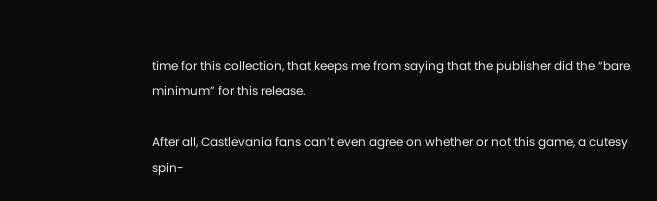time for this collection, that keeps me from saying that the publisher did the “bare minimum” for this release.

After all, Castlevania fans can’t even agree on whether or not this game, a cutesy spin-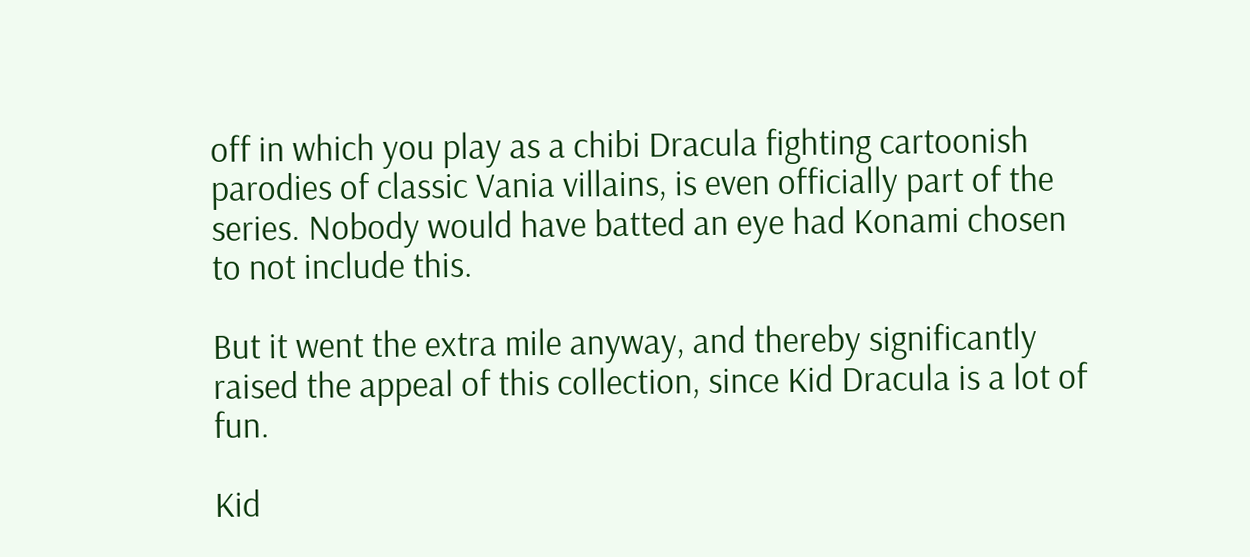off in which you play as a chibi Dracula fighting cartoonish parodies of classic Vania villains, is even officially part of the series. Nobody would have batted an eye had Konami chosen to not include this.

But it went the extra mile anyway, and thereby significantly raised the appeal of this collection, since Kid Dracula is a lot of fun.

Kid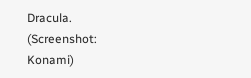Dracula. (Screenshot: Konami)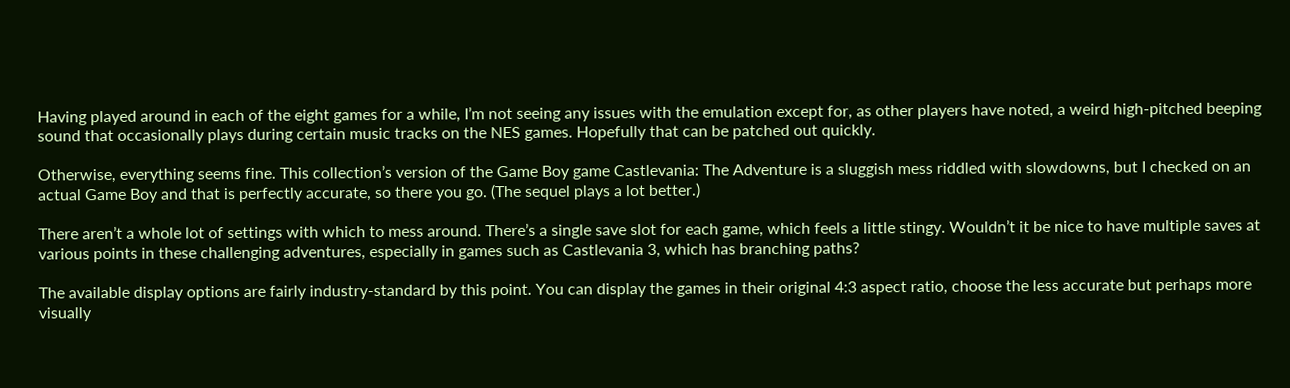Having played around in each of the eight games for a while, I’m not seeing any issues with the emulation except for, as other players have noted, a weird high-pitched beeping sound that occasionally plays during certain music tracks on the NES games. Hopefully that can be patched out quickly.

Otherwise, everything seems fine. This collection’s version of the Game Boy game Castlevania: The Adventure is a sluggish mess riddled with slowdowns, but I checked on an actual Game Boy and that is perfectly accurate, so there you go. (The sequel plays a lot better.)

There aren’t a whole lot of settings with which to mess around. There’s a single save slot for each game, which feels a little stingy. Wouldn’t it be nice to have multiple saves at various points in these challenging adventures, especially in games such as Castlevania 3, which has branching paths?

The available display options are fairly industry-standard by this point. You can display the games in their original 4:3 aspect ratio, choose the less accurate but perhaps more visually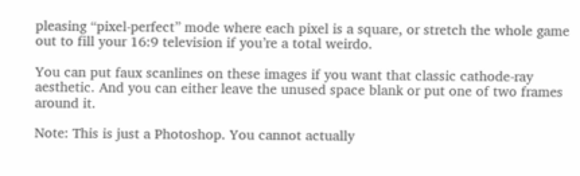pleasing “pixel-perfect” mode where each pixel is a square, or stretch the whole game out to fill your 16:9 television if you’re a total weirdo.

You can put faux scanlines on these images if you want that classic cathode-ray aesthetic. And you can either leave the unused space blank or put one of two frames around it.

Note: This is just a Photoshop. You cannot actually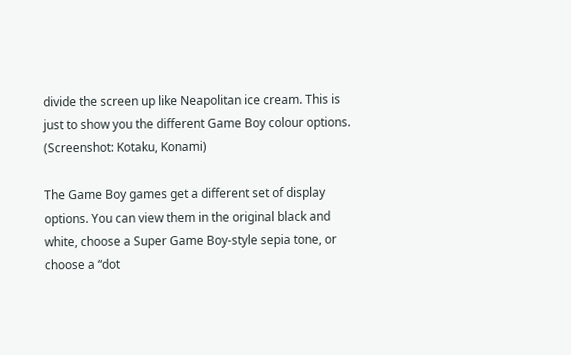divide the screen up like Neapolitan ice cream. This is just to show you the different Game Boy colour options. (Screenshot: Kotaku, Konami)

The Game Boy games get a different set of display options. You can view them in the original black and white, choose a Super Game Boy-style sepia tone, or choose a “dot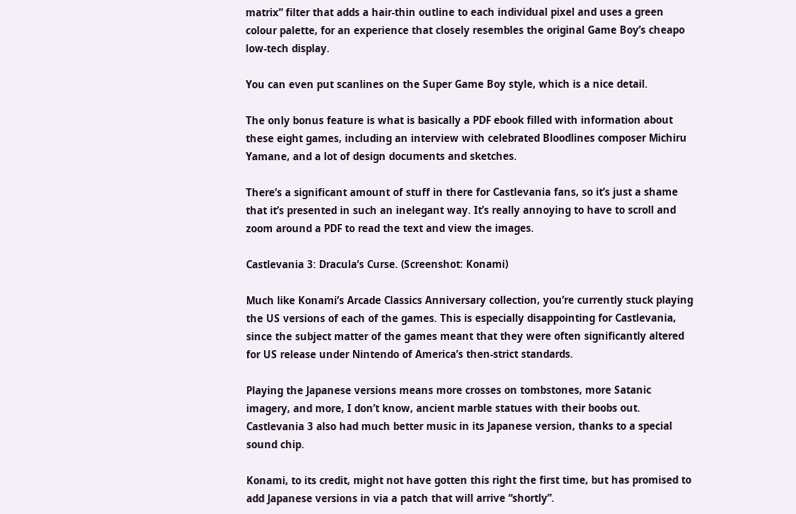matrix” filter that adds a hair-thin outline to each individual pixel and uses a green colour palette, for an experience that closely resembles the original Game Boy’s cheapo low-tech display.

You can even put scanlines on the Super Game Boy style, which is a nice detail.

The only bonus feature is what is basically a PDF ebook filled with information about these eight games, including an interview with celebrated Bloodlines composer Michiru Yamane, and a lot of design documents and sketches.

There’s a significant amount of stuff in there for Castlevania fans, so it’s just a shame that it’s presented in such an inelegant way. It’s really annoying to have to scroll and zoom around a PDF to read the text and view the images.

Castlevania 3: Dracula’s Curse. (Screenshot: Konami)

Much like Konami’s Arcade Classics Anniversary collection, you’re currently stuck playing the US versions of each of the games. This is especially disappointing for Castlevania, since the subject matter of the games meant that they were often significantly altered for US release under Nintendo of America’s then-strict standards.

Playing the Japanese versions means more crosses on tombstones, more Satanic imagery, and more, I don’t know, ancient marble statues with their boobs out. Castlevania 3 also had much better music in its Japanese version, thanks to a special sound chip.

Konami, to its credit, might not have gotten this right the first time, but has promised to add Japanese versions in via a patch that will arrive “shortly”.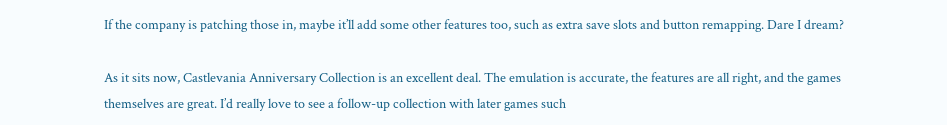If the company is patching those in, maybe it’ll add some other features too, such as extra save slots and button remapping. Dare I dream?

As it sits now, Castlevania Anniversary Collection is an excellent deal. The emulation is accurate, the features are all right, and the games themselves are great. I’d really love to see a follow-up collection with later games such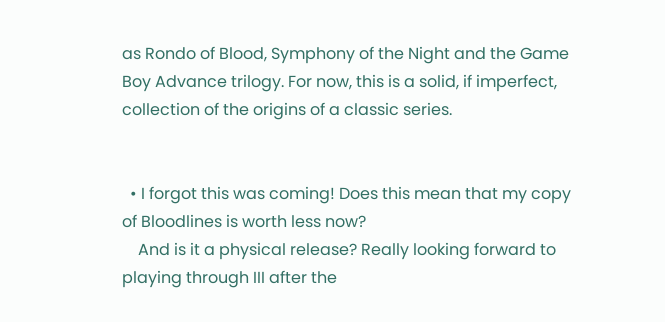as Rondo of Blood, Symphony of the Night and the Game Boy Advance trilogy. For now, this is a solid, if imperfect, collection of the origins of a classic series.


  • I forgot this was coming! Does this mean that my copy of Bloodlines is worth less now?
    And is it a physical release? Really looking forward to playing through III after the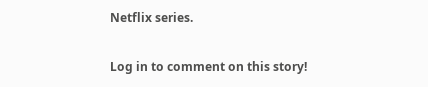Netflix series.

Log in to comment on this story!